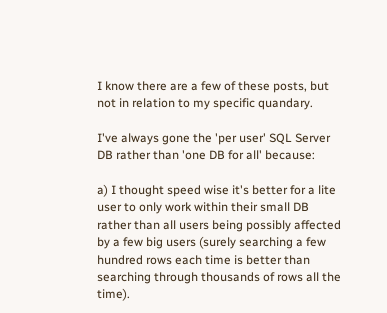I know there are a few of these posts, but not in relation to my specific quandary.

I've always gone the 'per user' SQL Server DB rather than 'one DB for all' because:

a) I thought speed wise it's better for a lite user to only work within their small DB rather than all users being possibly affected by a few big users (surely searching a few hundred rows each time is better than searching through thousands of rows all the time).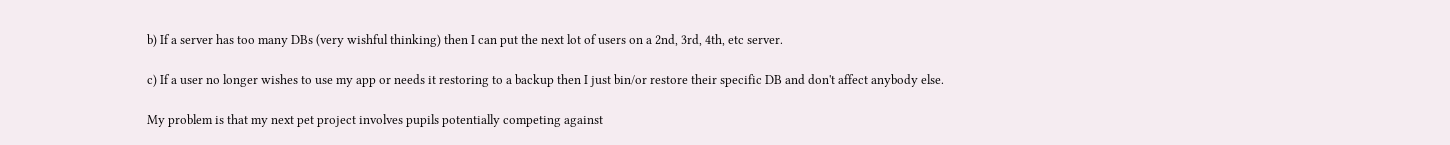b) If a server has too many DBs (very wishful thinking) then I can put the next lot of users on a 2nd, 3rd, 4th, etc server.

c) If a user no longer wishes to use my app or needs it restoring to a backup then I just bin/or restore their specific DB and don't affect anybody else.

My problem is that my next pet project involves pupils potentially competing against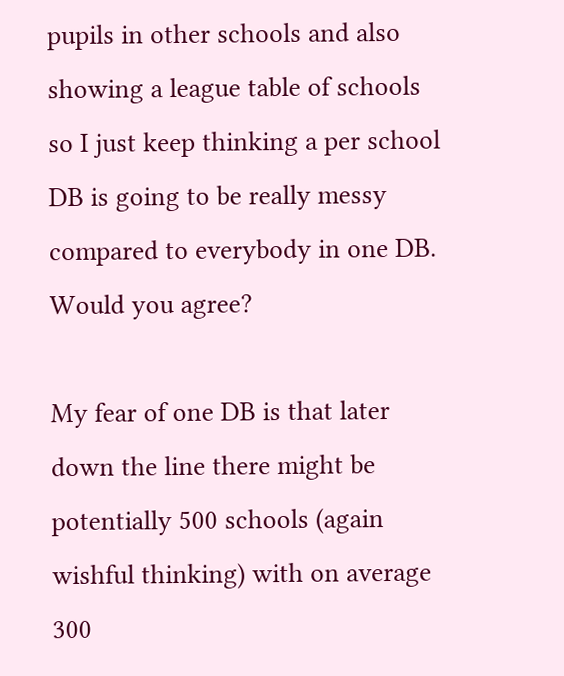pupils in other schools and also showing a league table of schools so I just keep thinking a per school DB is going to be really messy compared to everybody in one DB. Would you agree?

My fear of one DB is that later down the line there might be potentially 500 schools (again wishful thinking) with on average 300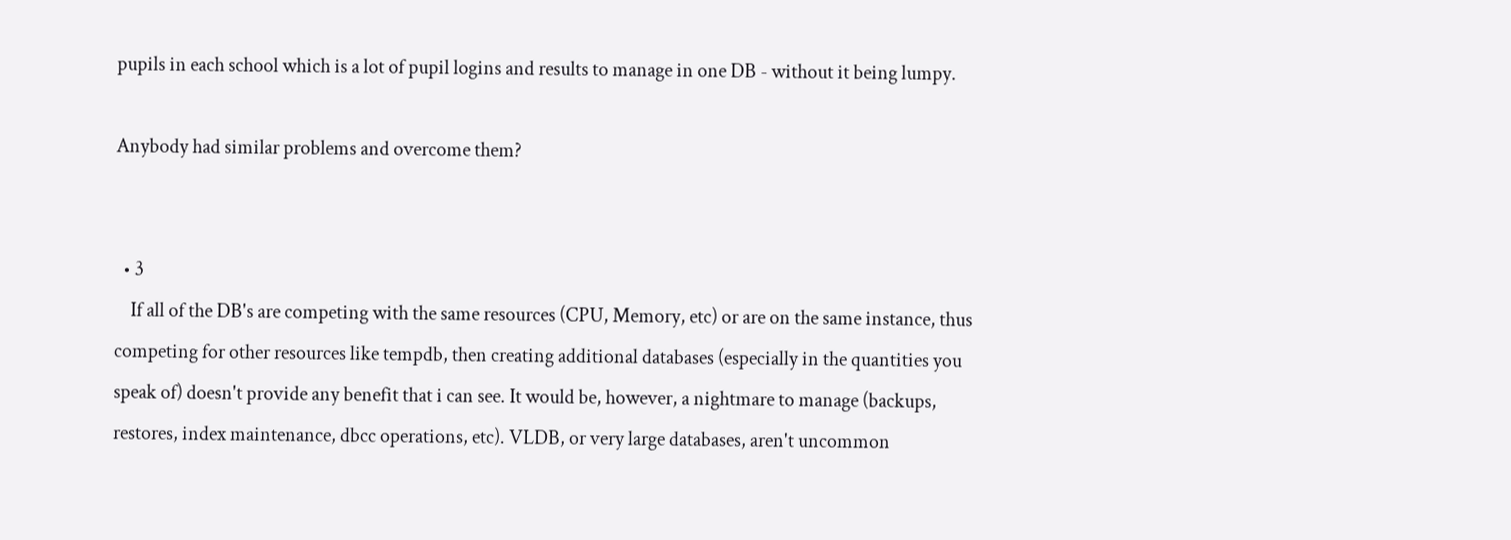pupils in each school which is a lot of pupil logins and results to manage in one DB - without it being lumpy.

Anybody had similar problems and overcome them?


  • 3
    If all of the DB's are competing with the same resources (CPU, Memory, etc) or are on the same instance, thus competing for other resources like tempdb, then creating additional databases (especially in the quantities you speak of) doesn't provide any benefit that i can see. It would be, however, a nightmare to manage (backups, restores, index maintenance, dbcc operations, etc). VLDB, or very large databases, aren't uncommon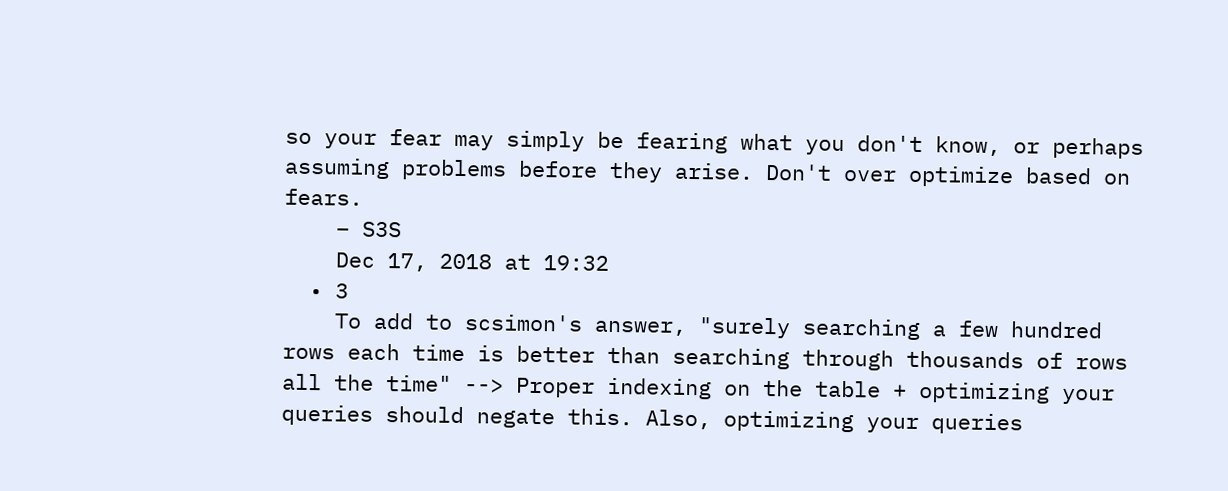so your fear may simply be fearing what you don't know, or perhaps assuming problems before they arise. Don't over optimize based on fears.
    – S3S
    Dec 17, 2018 at 19:32
  • 3
    To add to scsimon's answer, "surely searching a few hundred rows each time is better than searching through thousands of rows all the time" --> Proper indexing on the table + optimizing your queries should negate this. Also, optimizing your queries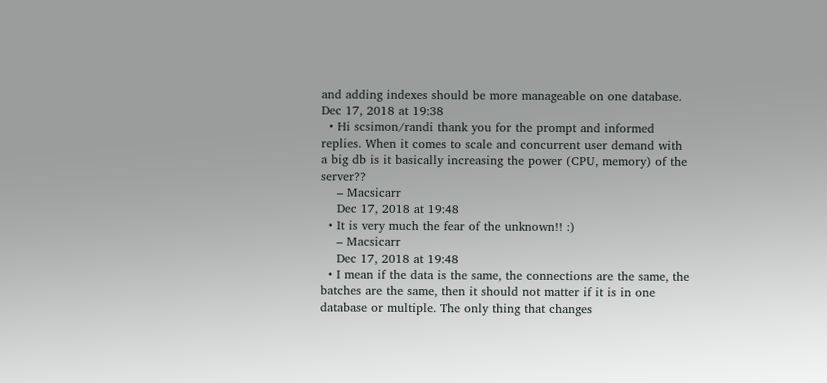and adding indexes should be more manageable on one database. Dec 17, 2018 at 19:38
  • Hi scsimon/randi thank you for the prompt and informed replies. When it comes to scale and concurrent user demand with a big db is it basically increasing the power (CPU, memory) of the server??
    – Macsicarr
    Dec 17, 2018 at 19:48
  • It is very much the fear of the unknown!! :)
    – Macsicarr
    Dec 17, 2018 at 19:48
  • I mean if the data is the same, the connections are the same, the batches are the same, then it should not matter if it is in one database or multiple. The only thing that changes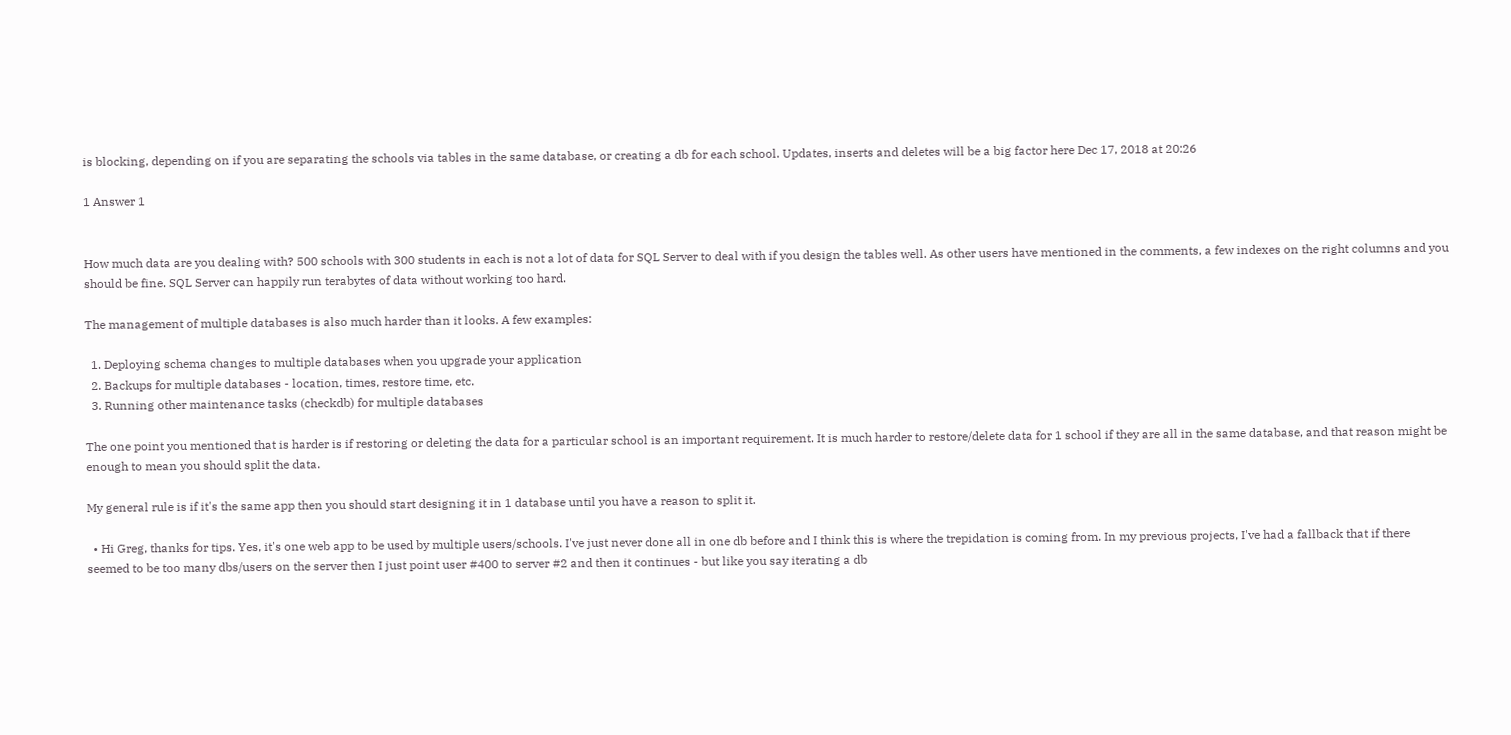is blocking, depending on if you are separating the schools via tables in the same database, or creating a db for each school. Updates, inserts and deletes will be a big factor here Dec 17, 2018 at 20:26

1 Answer 1


How much data are you dealing with? 500 schools with 300 students in each is not a lot of data for SQL Server to deal with if you design the tables well. As other users have mentioned in the comments, a few indexes on the right columns and you should be fine. SQL Server can happily run terabytes of data without working too hard.

The management of multiple databases is also much harder than it looks. A few examples:

  1. Deploying schema changes to multiple databases when you upgrade your application
  2. Backups for multiple databases - location, times, restore time, etc.
  3. Running other maintenance tasks (checkdb) for multiple databases

The one point you mentioned that is harder is if restoring or deleting the data for a particular school is an important requirement. It is much harder to restore/delete data for 1 school if they are all in the same database, and that reason might be enough to mean you should split the data.

My general rule is if it's the same app then you should start designing it in 1 database until you have a reason to split it.

  • Hi Greg, thanks for tips. Yes, it's one web app to be used by multiple users/schools. I've just never done all in one db before and I think this is where the trepidation is coming from. In my previous projects, I've had a fallback that if there seemed to be too many dbs/users on the server then I just point user #400 to server #2 and then it continues - but like you say iterating a db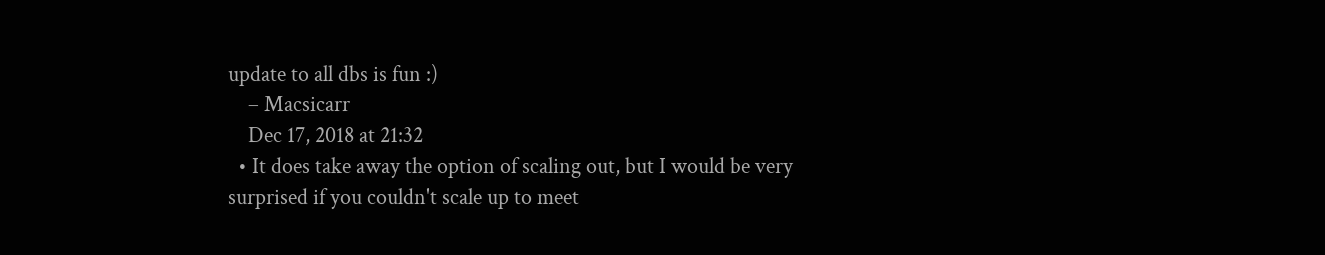update to all dbs is fun :)
    – Macsicarr
    Dec 17, 2018 at 21:32
  • It does take away the option of scaling out, but I would be very surprised if you couldn't scale up to meet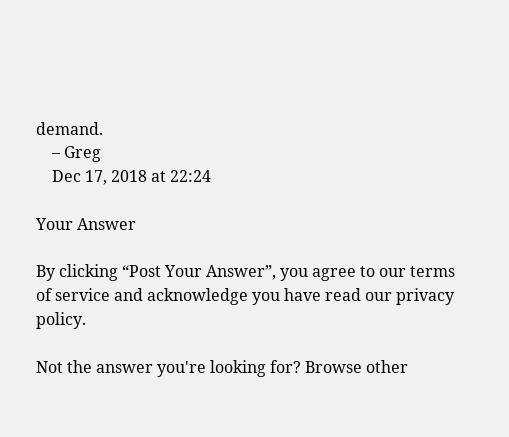demand.
    – Greg
    Dec 17, 2018 at 22:24

Your Answer

By clicking “Post Your Answer”, you agree to our terms of service and acknowledge you have read our privacy policy.

Not the answer you're looking for? Browse other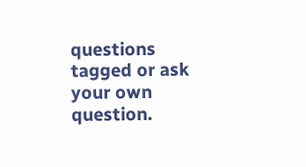questions tagged or ask your own question.